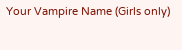Your Vampire Name (Girls only)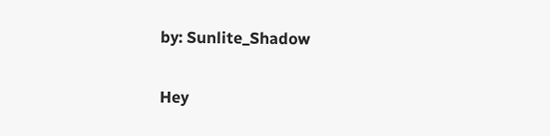by: Sunlite_Shadow

Hey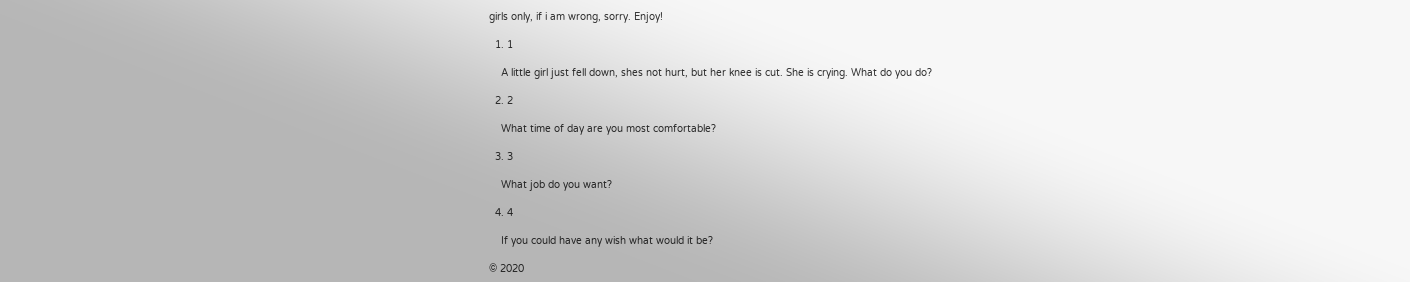girls only, if i am wrong, sorry. Enjoy!

  1. 1

    A little girl just fell down, shes not hurt, but her knee is cut. She is crying. What do you do?

  2. 2

    What time of day are you most comfortable?

  3. 3

    What job do you want?

  4. 4

    If you could have any wish what would it be?

© 2020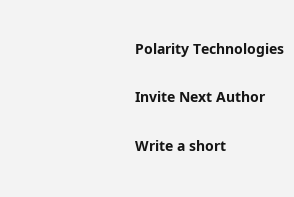Polarity Technologies

Invite Next Author

Write a short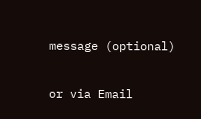message (optional)

or via Email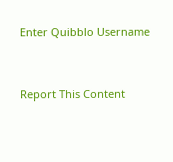Enter Quibblo Username


Report This Content